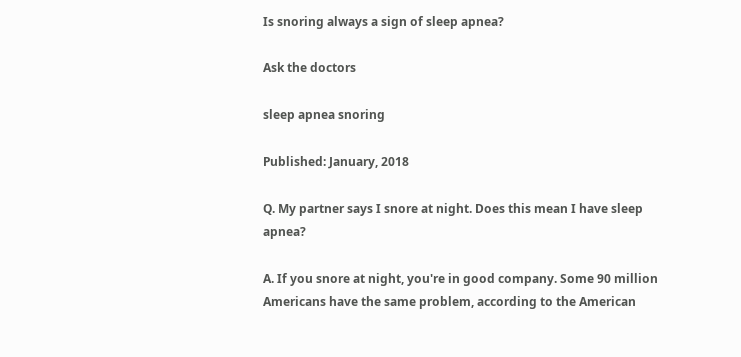Is snoring always a sign of sleep apnea?

Ask the doctors

sleep apnea snoring

Published: January, 2018

Q. My partner says I snore at night. Does this mean I have sleep apnea?

A. If you snore at night, you're in good company. Some 90 million Americans have the same problem, according to the American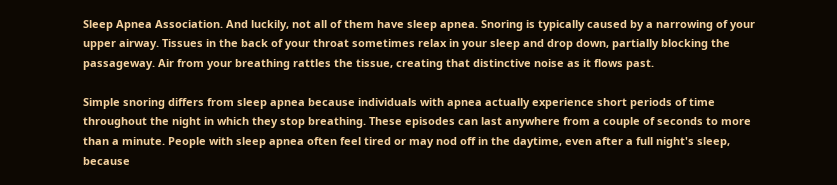Sleep Apnea Association. And luckily, not all of them have sleep apnea. Snoring is typically caused by a narrowing of your upper airway. Tissues in the back of your throat sometimes relax in your sleep and drop down, partially blocking the passageway. Air from your breathing rattles the tissue, creating that distinctive noise as it flows past.

Simple snoring differs from sleep apnea because individuals with apnea actually experience short periods of time throughout the night in which they stop breathing. These episodes can last anywhere from a couple of seconds to more than a minute. People with sleep apnea often feel tired or may nod off in the daytime, even after a full night's sleep, because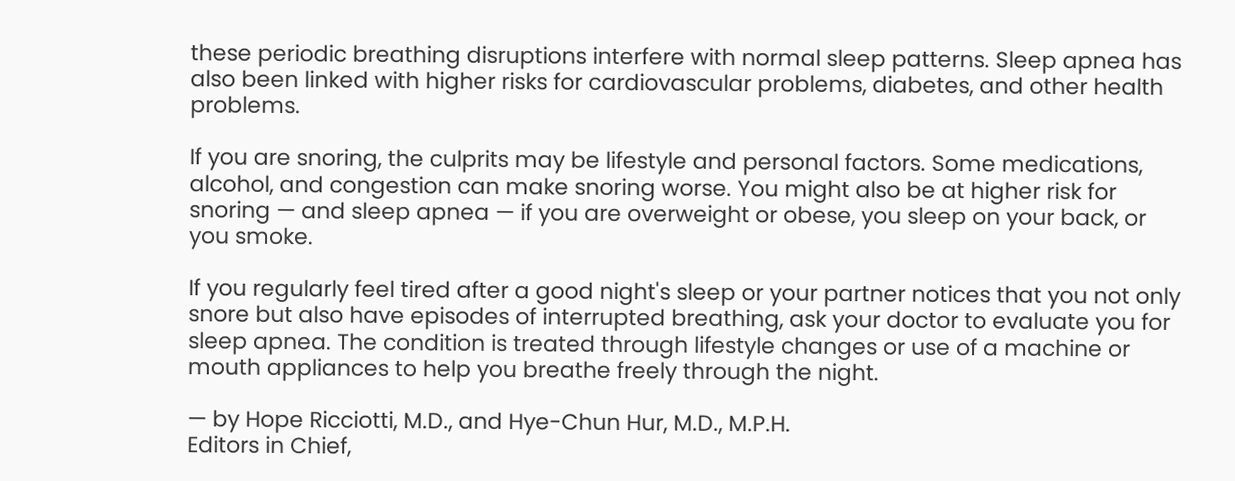these periodic breathing disruptions interfere with normal sleep patterns. Sleep apnea has also been linked with higher risks for cardiovascular problems, diabetes, and other health problems.

If you are snoring, the culprits may be lifestyle and personal factors. Some medications, alcohol, and congestion can make snoring worse. You might also be at higher risk for snoring — and sleep apnea — if you are overweight or obese, you sleep on your back, or you smoke.

If you regularly feel tired after a good night's sleep or your partner notices that you not only snore but also have episodes of interrupted breathing, ask your doctor to evaluate you for sleep apnea. The condition is treated through lifestyle changes or use of a machine or mouth appliances to help you breathe freely through the night.

— by Hope Ricciotti, M.D., and Hye-Chun Hur, M.D., M.P.H.
Editors in Chief,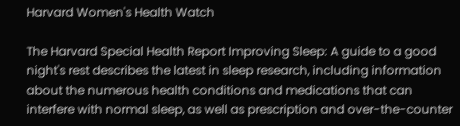Harvard Women's Health Watch

The Harvard Special Health Report Improving Sleep: A guide to a good night's rest describes the latest in sleep research, including information about the numerous health conditions and medications that can interfere with normal sleep, as well as prescription and over-the-counter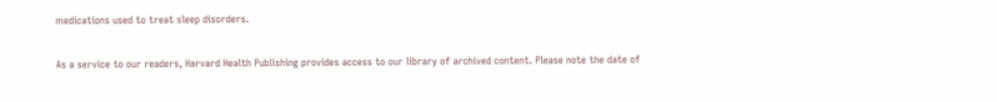medications used to treat sleep disorders.

As a service to our readers, Harvard Health Publishing provides access to our library of archived content. Please note the date of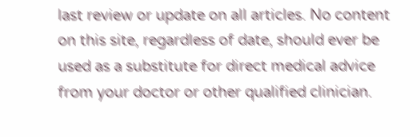last review or update on all articles. No content on this site, regardless of date, should ever be used as a substitute for direct medical advice from your doctor or other qualified clinician.